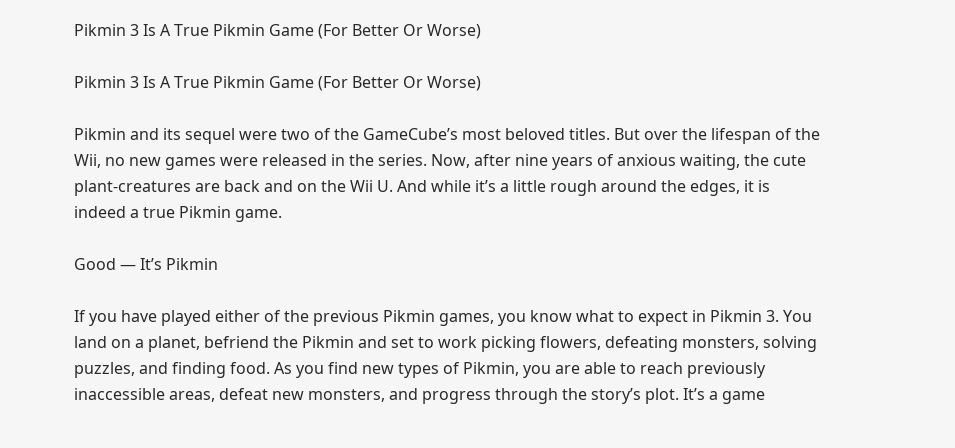Pikmin 3 Is A True Pikmin Game (For Better Or Worse)

Pikmin 3 Is A True Pikmin Game (For Better Or Worse)

Pikmin and its sequel were two of the GameCube’s most beloved titles. But over the lifespan of the Wii, no new games were released in the series. Now, after nine years of anxious waiting, the cute plant-creatures are back and on the Wii U. And while it’s a little rough around the edges, it is indeed a true Pikmin game.

Good — It’s Pikmin

If you have played either of the previous Pikmin games, you know what to expect in Pikmin 3. You land on a planet, befriend the Pikmin and set to work picking flowers, defeating monsters, solving puzzles, and finding food. As you find new types of Pikmin, you are able to reach previously inaccessible areas, defeat new monsters, and progress through the story’s plot. It’s a game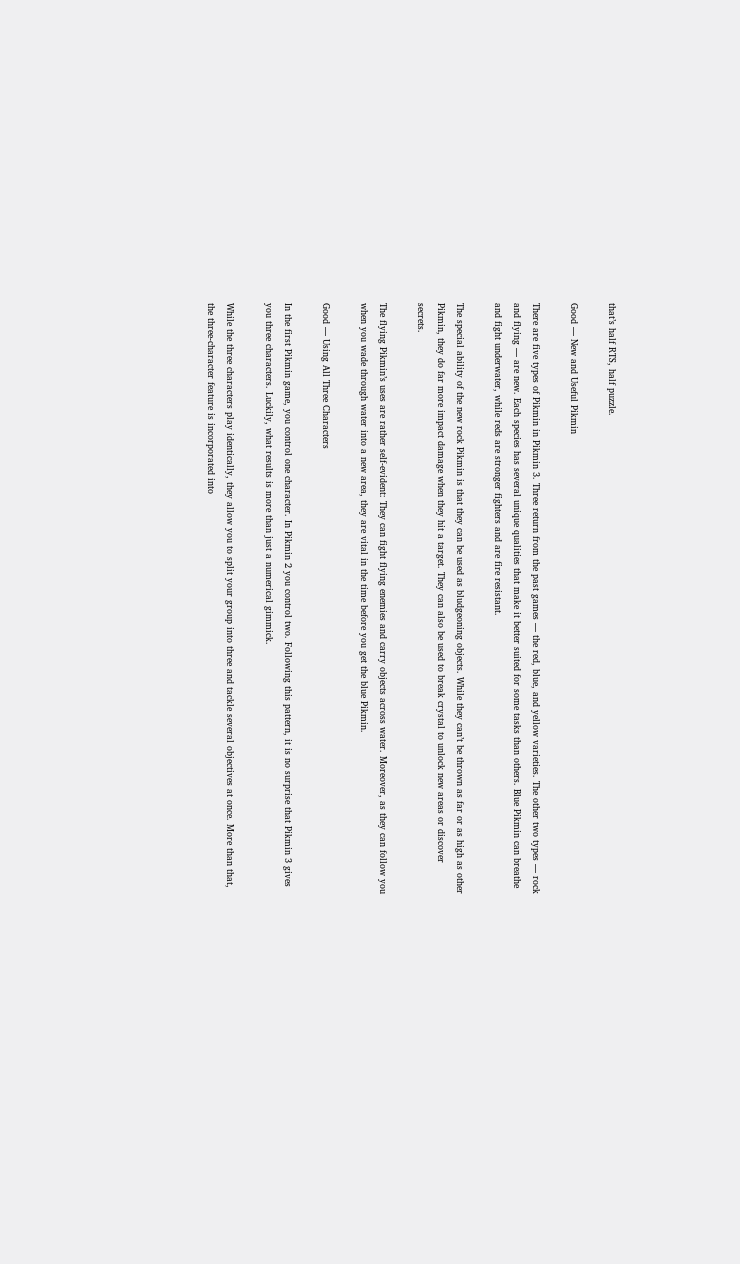that’s half RTS, half puzzle.

Good — New and Useful Pikmin

There are five types of Pikmin in Pikmin 3. Three return from the past games — the red, blue, and yellow varieties. The other two types — rock and flying — are new. Each species has several unique qualities that make it better suited for some tasks than others. Blue Pikmin can breathe and fight underwater, while reds are stronger fighters and are fire resistant.

The special ability of the new rock Pikmin is that they can be used as bludgeoning objects. While they can’t be thrown as far or as high as other Pikmin, they do far more impact damage when they hit a target. They can also be used to break crystal to unlock new areas or discover secrets.

The flying Pikmin’s uses are rather self-evident: They can fight flying enemies and carry objects across water. Moreover, as they can follow you when you wade through water into a new area, they are vital in the time before you get the blue Pikmin.

Good — Using All Three Characters

In the first Pikmin game, you control one character. In Pikmin 2 you control two. Following this pattern, it is no surprise that Pikmin 3 gives you three characters. Luckily, what results is more than just a numerical gimmick.

While the three characters play identically, they allow you to split your group into three and tackle several objectives at once. More than that, the three-character feature is incorporated into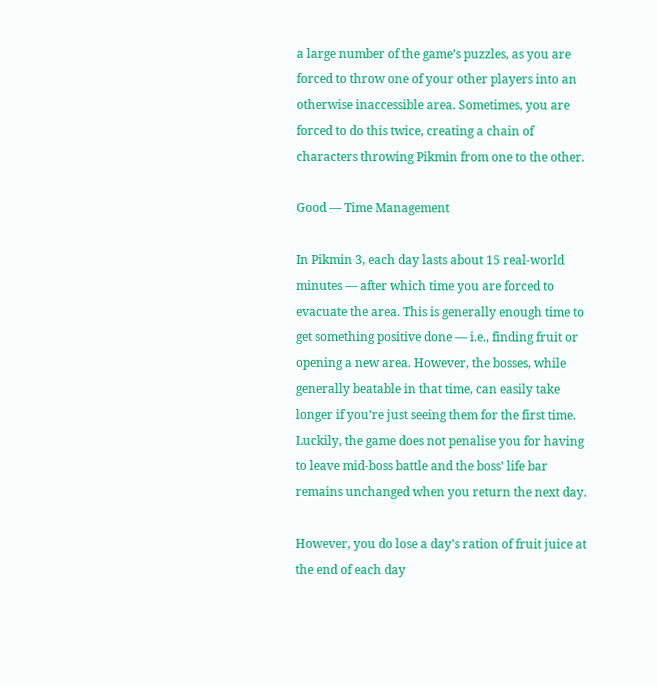a large number of the game’s puzzles, as you are forced to throw one of your other players into an otherwise inaccessible area. Sometimes, you are forced to do this twice, creating a chain of characters throwing Pikmin from one to the other.

Good — Time Management

In Pikmin 3, each day lasts about 15 real-world minutes — after which time you are forced to evacuate the area. This is generally enough time to get something positive done — i.e., finding fruit or opening a new area. However, the bosses, while generally beatable in that time, can easily take longer if you’re just seeing them for the first time. Luckily, the game does not penalise you for having to leave mid-boss battle and the boss’ life bar remains unchanged when you return the next day.

However, you do lose a day’s ration of fruit juice at the end of each day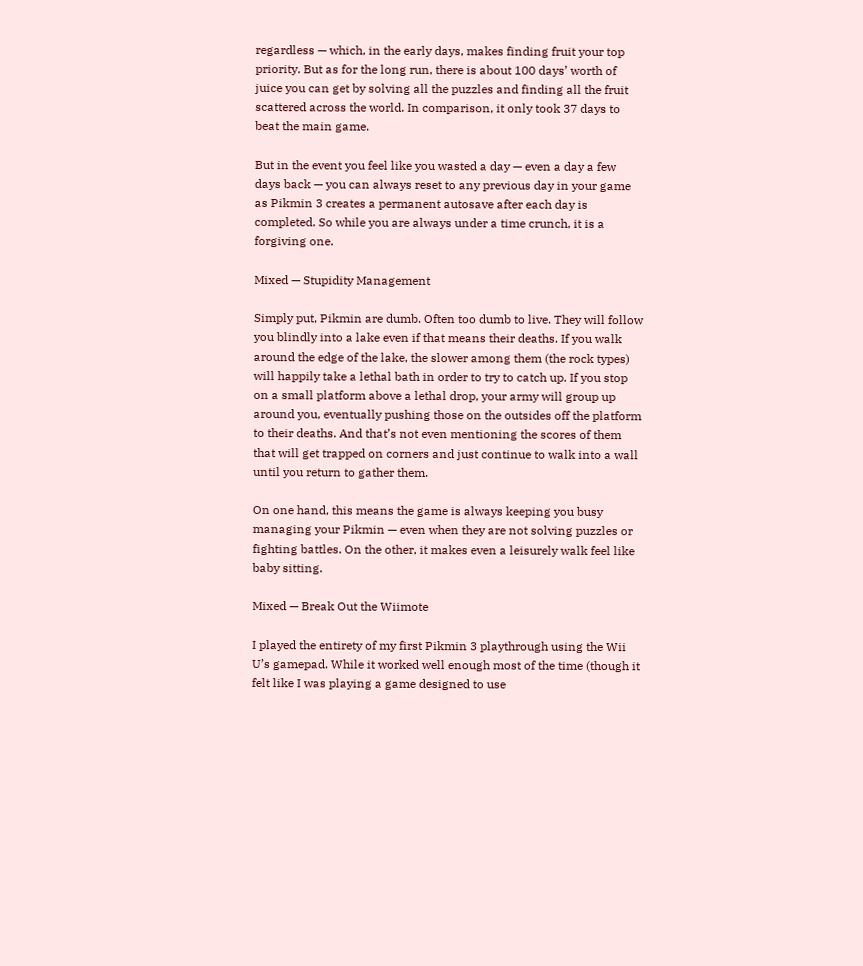regardless — which, in the early days, makes finding fruit your top priority. But as for the long run, there is about 100 days’ worth of juice you can get by solving all the puzzles and finding all the fruit scattered across the world. In comparison, it only took 37 days to beat the main game.

But in the event you feel like you wasted a day — even a day a few days back — you can always reset to any previous day in your game as Pikmin 3 creates a permanent autosave after each day is completed. So while you are always under a time crunch, it is a forgiving one.

Mixed — Stupidity Management

Simply put, Pikmin are dumb. Often too dumb to live. They will follow you blindly into a lake even if that means their deaths. If you walk around the edge of the lake, the slower among them (the rock types) will happily take a lethal bath in order to try to catch up. If you stop on a small platform above a lethal drop, your army will group up around you, eventually pushing those on the outsides off the platform to their deaths. And that’s not even mentioning the scores of them that will get trapped on corners and just continue to walk into a wall until you return to gather them.

On one hand, this means the game is always keeping you busy managing your Pikmin — even when they are not solving puzzles or fighting battles. On the other, it makes even a leisurely walk feel like baby sitting.

Mixed — Break Out the Wiimote

I played the entirety of my first Pikmin 3 playthrough using the Wii U’s gamepad. While it worked well enough most of the time (though it felt like I was playing a game designed to use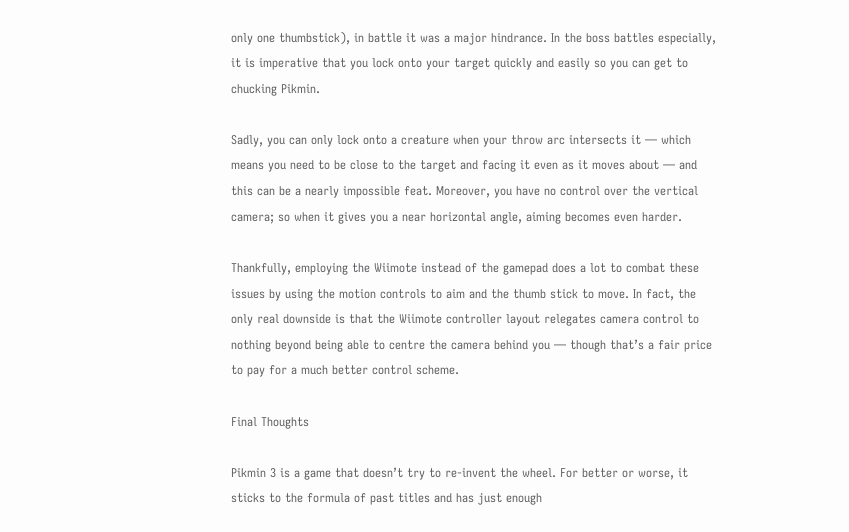only one thumbstick), in battle it was a major hindrance. In the boss battles especially, it is imperative that you lock onto your target quickly and easily so you can get to chucking Pikmin.

Sadly, you can only lock onto a creature when your throw arc intersects it — which means you need to be close to the target and facing it even as it moves about — and this can be a nearly impossible feat. Moreover, you have no control over the vertical camera; so when it gives you a near horizontal angle, aiming becomes even harder.

Thankfully, employing the Wiimote instead of the gamepad does a lot to combat these issues by using the motion controls to aim and the thumb stick to move. In fact, the only real downside is that the Wiimote controller layout relegates camera control to nothing beyond being able to centre the camera behind you — though that’s a fair price to pay for a much better control scheme.

Final Thoughts

Pikmin 3 is a game that doesn’t try to re-invent the wheel. For better or worse, it sticks to the formula of past titles and has just enough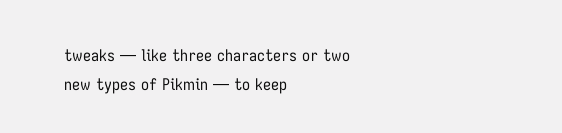tweaks — like three characters or two new types of Pikmin — to keep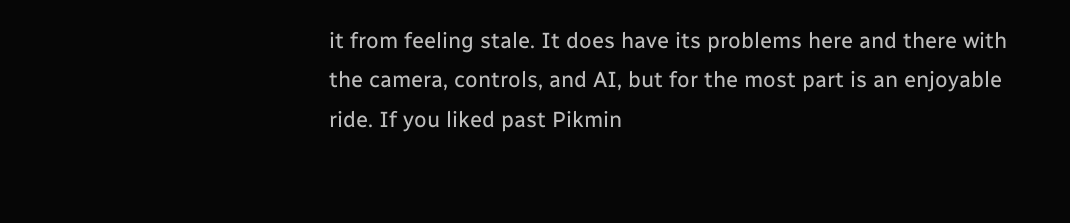it from feeling stale. It does have its problems here and there with the camera, controls, and AI, but for the most part is an enjoyable ride. If you liked past Pikmin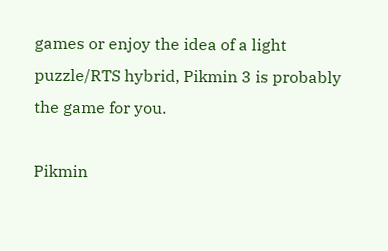games or enjoy the idea of a light puzzle/RTS hybrid, Pikmin 3 is probably the game for you.

Pikmin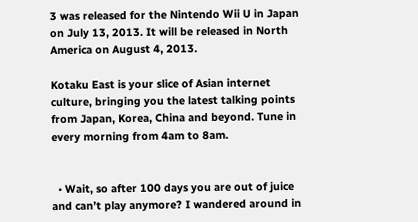3 was released for the Nintendo Wii U in Japan on July 13, 2013. It will be released in North America on August 4, 2013.

Kotaku East is your slice of Asian internet culture, bringing you the latest talking points from Japan, Korea, China and beyond. Tune in every morning from 4am to 8am.


  • Wait, so after 100 days you are out of juice and can’t play anymore? I wandered around in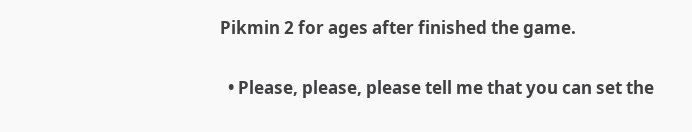Pikmin 2 for ages after finished the game.

  • Please, please, please tell me that you can set the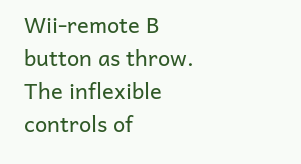Wii-remote B button as throw. The inflexible controls of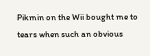Pikmin on the Wii bought me to tears when such an obvious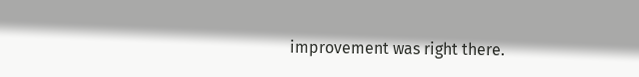improvement was right there.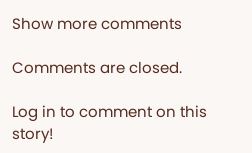Show more comments

Comments are closed.

Log in to comment on this story!